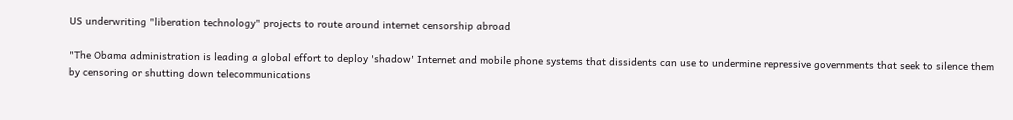US underwriting "liberation technology" projects to route around internet censorship abroad

"The Obama administration is leading a global effort to deploy 'shadow' Internet and mobile phone systems that dissidents can use to undermine repressive governments that seek to silence them by censoring or shutting down telecommunications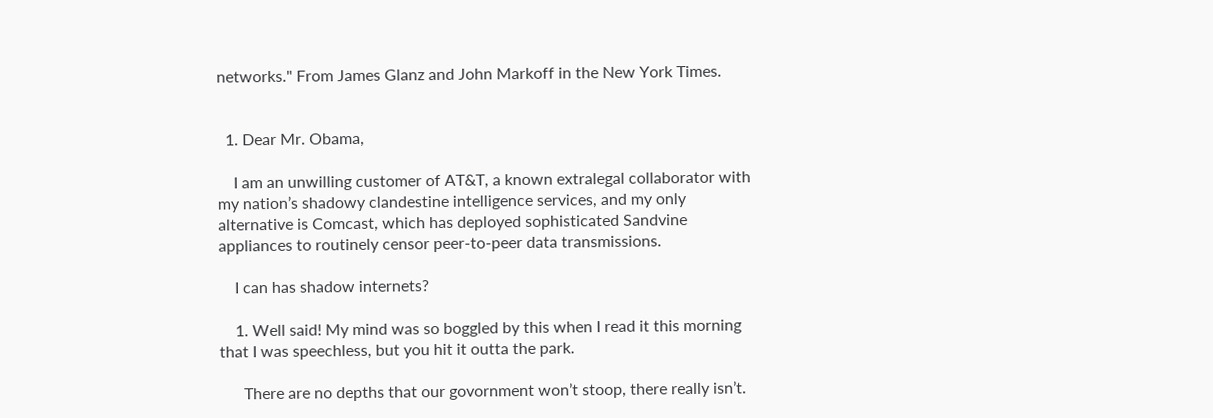networks." From James Glanz and John Markoff in the New York Times.


  1. Dear Mr. Obama,

    I am an unwilling customer of AT&T, a known extralegal collaborator with my nation’s shadowy clandestine intelligence services, and my only alternative is Comcast, which has deployed sophisticated Sandvine appliances to routinely censor peer-to-peer data transmissions.

    I can has shadow internets?

    1. Well said! My mind was so boggled by this when I read it this morning that I was speechless, but you hit it outta the park.

      There are no depths that our govornment won’t stoop, there really isn’t.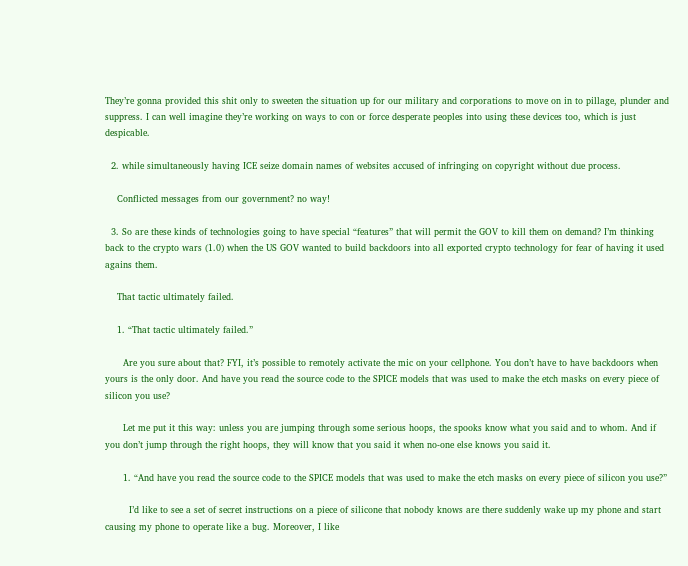They’re gonna provided this shit only to sweeten the situation up for our military and corporations to move on in to pillage, plunder and suppress. I can well imagine they’re working on ways to con or force desperate peoples into using these devices too, which is just despicable.

  2. while simultaneously having ICE seize domain names of websites accused of infringing on copyright without due process.

    Conflicted messages from our government? no way!

  3. So are these kinds of technologies going to have special “features” that will permit the GOV to kill them on demand? I’m thinking back to the crypto wars (1.0) when the US GOV wanted to build backdoors into all exported crypto technology for fear of having it used agains them.

    That tactic ultimately failed.

    1. “That tactic ultimately failed.”

      Are you sure about that? FYI, it’s possible to remotely activate the mic on your cellphone. You don’t have to have backdoors when yours is the only door. And have you read the source code to the SPICE models that was used to make the etch masks on every piece of silicon you use?

      Let me put it this way: unless you are jumping through some serious hoops, the spooks know what you said and to whom. And if you don’t jump through the right hoops, they will know that you said it when no-one else knows you said it.

      1. “And have you read the source code to the SPICE models that was used to make the etch masks on every piece of silicon you use?”

        I’d like to see a set of secret instructions on a piece of silicone that nobody knows are there suddenly wake up my phone and start causing my phone to operate like a bug. Moreover, I like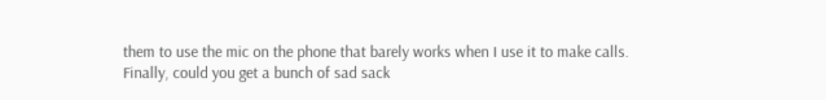them to use the mic on the phone that barely works when I use it to make calls. Finally, could you get a bunch of sad sack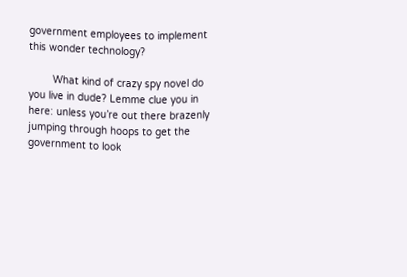government employees to implement this wonder technology?

        What kind of crazy spy novel do you live in dude? Lemme clue you in here: unless you’re out there brazenly jumping through hoops to get the government to look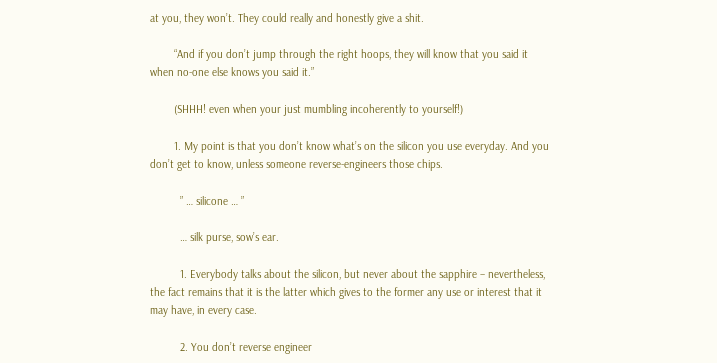at you, they won’t. They could really and honestly give a shit.

        “And if you don’t jump through the right hoops, they will know that you said it when no-one else knows you said it.”

        (SHHH! even when your just mumbling incoherently to yourself!)

        1. My point is that you don’t know what’s on the silicon you use everyday. And you don’t get to know, unless someone reverse-engineers those chips.

          ” … silicone … ”

          … silk purse, sow’s ear.

          1. Everybody talks about the silicon, but never about the sapphire – nevertheless, the fact remains that it is the latter which gives to the former any use or interest that it may have, in every case.

          2. You don’t reverse engineer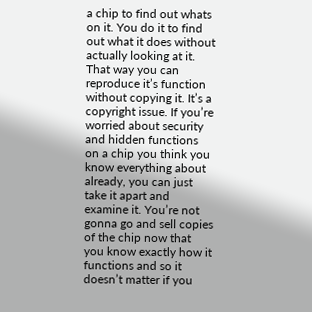a chip to find out whats on it. You do it to find out what it does without actually looking at it. That way you can reproduce it’s function without copying it. It’s a copyright issue. If you’re worried about security and hidden functions on a chip you think you know everything about already, you can just take it apart and examine it. You’re not gonna go and sell copies of the chip now that you know exactly how it functions and so it doesn’t matter if you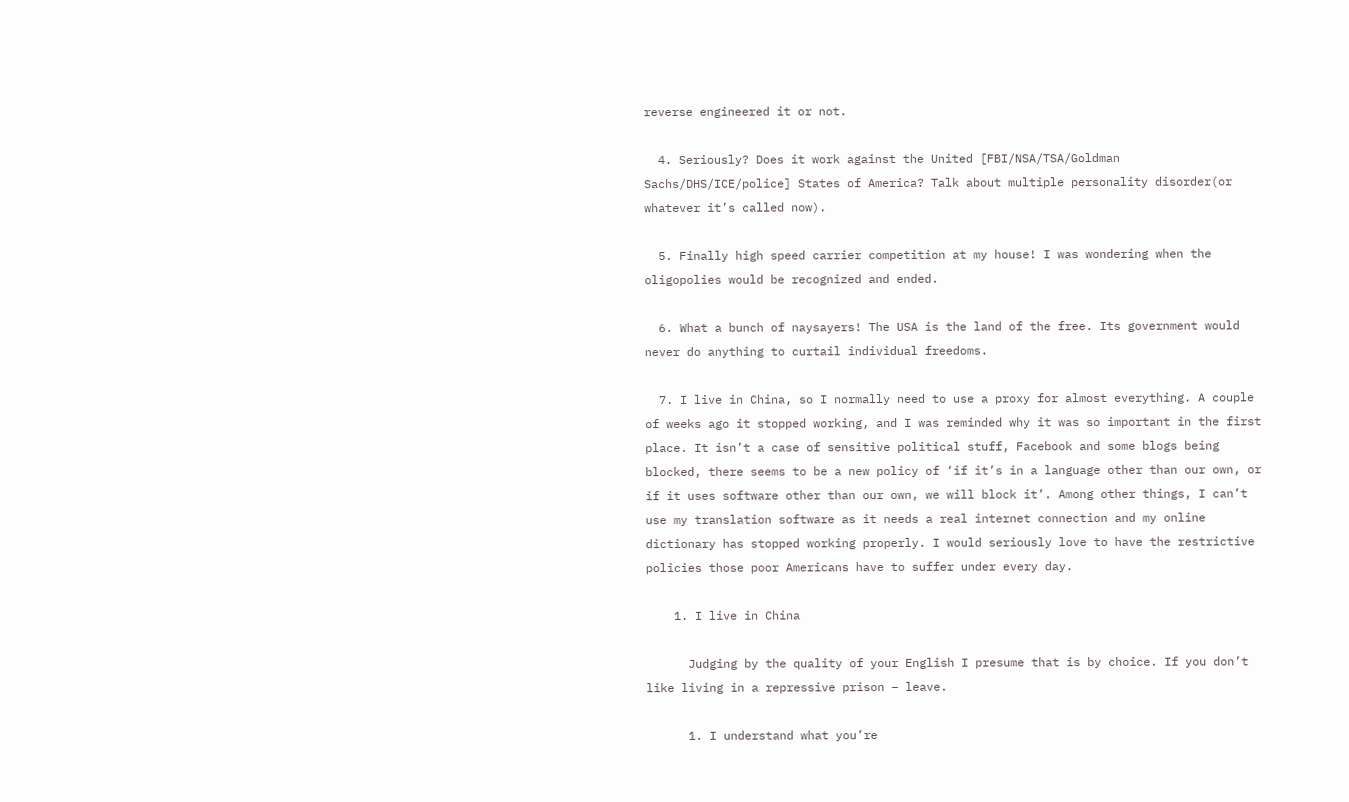reverse engineered it or not.

  4. Seriously? Does it work against the United [FBI/NSA/TSA/Goldman Sachs/DHS/ICE/police] States of America? Talk about multiple personality disorder(or whatever it’s called now).

  5. Finally high speed carrier competition at my house! I was wondering when the oligopolies would be recognized and ended.

  6. What a bunch of naysayers! The USA is the land of the free. Its government would never do anything to curtail individual freedoms.

  7. I live in China, so I normally need to use a proxy for almost everything. A couple of weeks ago it stopped working, and I was reminded why it was so important in the first place. It isn’t a case of sensitive political stuff, Facebook and some blogs being blocked, there seems to be a new policy of ‘if it’s in a language other than our own, or if it uses software other than our own, we will block it’. Among other things, I can’t use my translation software as it needs a real internet connection and my online dictionary has stopped working properly. I would seriously love to have the restrictive policies those poor Americans have to suffer under every day.

    1. I live in China

      Judging by the quality of your English I presume that is by choice. If you don’t like living in a repressive prison – leave.

      1. I understand what you’re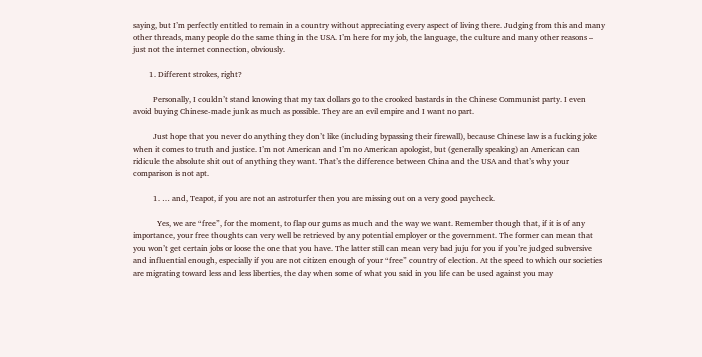saying, but I’m perfectly entitled to remain in a country without appreciating every aspect of living there. Judging from this and many other threads, many people do the same thing in the USA. I’m here for my job, the language, the culture and many other reasons – just not the internet connection, obviously.

        1. Different strokes, right?

          Personally, I couldn’t stand knowing that my tax dollars go to the crooked bastards in the Chinese Communist party. I even avoid buying Chinese-made junk as much as possible. They are an evil empire and I want no part.

          Just hope that you never do anything they don’t like (including bypassing their firewall), because Chinese law is a fucking joke when it comes to truth and justice. I’m not American and I’m no American apologist, but (generally speaking) an American can ridicule the absolute shit out of anything they want. That’s the difference between China and the USA and that’s why your comparison is not apt.

          1. … and, Teapot, if you are not an astroturfer then you are missing out on a very good paycheck.

            Yes, we are “free”, for the moment, to flap our gums as much and the way we want. Remember though that, if it is of any importance, your free thoughts can very well be retrieved by any potential employer or the government. The former can mean that you won’t get certain jobs or loose the one that you have. The latter still can mean very bad juju for you if you’re judged subversive and influential enough, especially if you are not citizen enough of your “free” country of election. At the speed to which our societies are migrating toward less and less liberties, the day when some of what you said in you life can be used against you may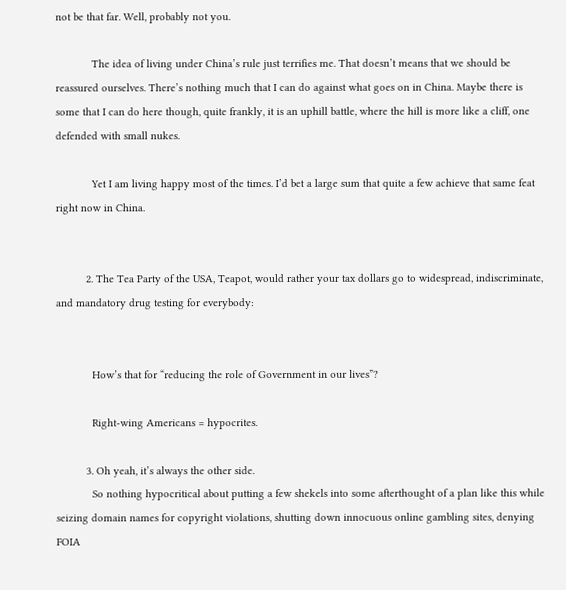not be that far. Well, probably not you.

            The idea of living under China’s rule just terrifies me. That doesn’t means that we should be reassured ourselves. There’s nothing much that I can do against what goes on in China. Maybe there is some that I can do here though, quite frankly, it is an uphill battle, where the hill is more like a cliff, one defended with small nukes.

            Yet I am living happy most of the times. I’d bet a large sum that quite a few achieve that same feat right now in China.


          2. The Tea Party of the USA, Teapot, would rather your tax dollars go to widespread, indiscriminate, and mandatory drug testing for everybody:


            How’s that for “reducing the role of Government in our lives”?

            Right-wing Americans = hypocrites.

          3. Oh yeah, it’s always the other side.
            So nothing hypocritical about putting a few shekels into some afterthought of a plan like this while seizing domain names for copyright violations, shutting down innocuous online gambling sites, denying FOIA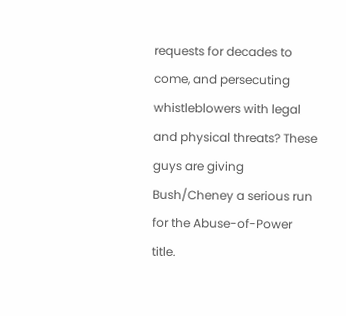requests for decades to come, and persecuting whistleblowers with legal and physical threats? These guys are giving Bush/Cheney a serious run for the Abuse-of-Power title.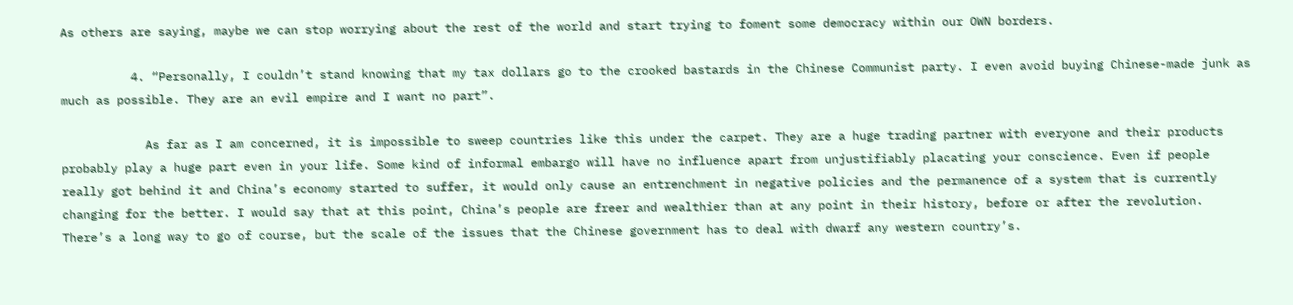As others are saying, maybe we can stop worrying about the rest of the world and start trying to foment some democracy within our OWN borders.

          4. “Personally, I couldn’t stand knowing that my tax dollars go to the crooked bastards in the Chinese Communist party. I even avoid buying Chinese-made junk as much as possible. They are an evil empire and I want no part”.

            As far as I am concerned, it is impossible to sweep countries like this under the carpet. They are a huge trading partner with everyone and their products probably play a huge part even in your life. Some kind of informal embargo will have no influence apart from unjustifiably placating your conscience. Even if people really got behind it and China’s economy started to suffer, it would only cause an entrenchment in negative policies and the permanence of a system that is currently changing for the better. I would say that at this point, China’s people are freer and wealthier than at any point in their history, before or after the revolution. There’s a long way to go of course, but the scale of the issues that the Chinese government has to deal with dwarf any western country’s.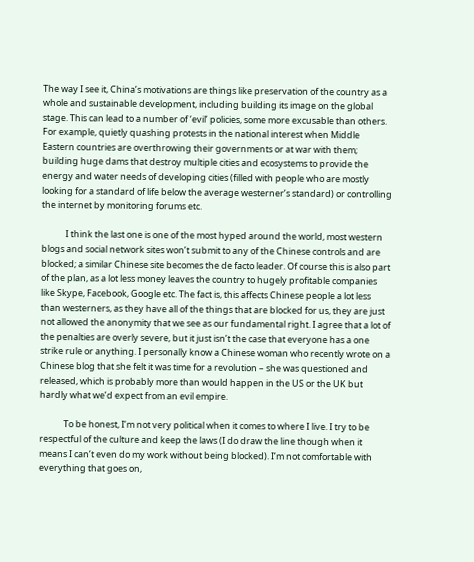The way I see it, China’s motivations are things like preservation of the country as a whole and sustainable development, including building its image on the global stage. This can lead to a number of ‘evil’ policies, some more excusable than others. For example, quietly quashing protests in the national interest when Middle Eastern countries are overthrowing their governments or at war with them; building huge dams that destroy multiple cities and ecosystems to provide the energy and water needs of developing cities (filled with people who are mostly looking for a standard of life below the average westerner’s standard) or controlling the internet by monitoring forums etc.

            I think the last one is one of the most hyped around the world, most western blogs and social network sites won’t submit to any of the Chinese controls and are blocked; a similar Chinese site becomes the de facto leader. Of course this is also part of the plan, as a lot less money leaves the country to hugely profitable companies like Skype, Facebook, Google etc. The fact is, this affects Chinese people a lot less than westerners, as they have all of the things that are blocked for us, they are just not allowed the anonymity that we see as our fundamental right. I agree that a lot of the penalties are overly severe, but it just isn’t the case that everyone has a one strike rule or anything. I personally know a Chinese woman who recently wrote on a Chinese blog that she felt it was time for a revolution – she was questioned and released, which is probably more than would happen in the US or the UK but hardly what we’d expect from an evil empire.

            To be honest, I’m not very political when it comes to where I live. I try to be respectful of the culture and keep the laws (I do draw the line though when it means I can’t even do my work without being blocked). I’m not comfortable with everything that goes on,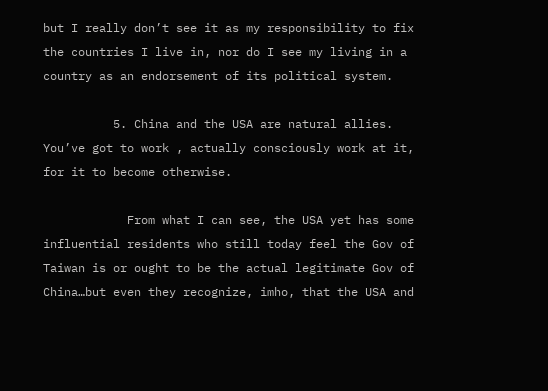but I really don’t see it as my responsibility to fix the countries I live in, nor do I see my living in a country as an endorsement of its political system.

          5. China and the USA are natural allies. You’ve got to work , actually consciously work at it, for it to become otherwise.

            From what I can see, the USA yet has some influential residents who still today feel the Gov of Taiwan is or ought to be the actual legitimate Gov of China…but even they recognize, imho, that the USA and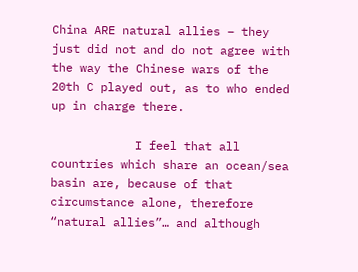China ARE natural allies – they just did not and do not agree with the way the Chinese wars of the 20th C played out, as to who ended up in charge there.

            I feel that all countries which share an ocean/sea basin are, because of that circumstance alone, therefore “natural allies”… and although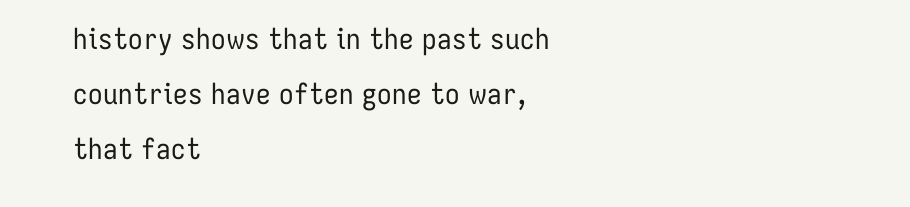history shows that in the past such countries have often gone to war, that fact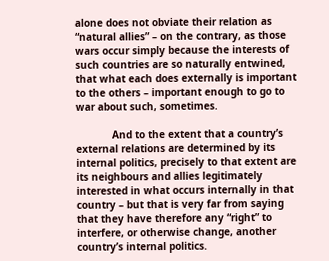alone does not obviate their relation as “natural allies” – on the contrary, as those wars occur simply because the interests of such countries are so naturally entwined, that what each does externally is important to the others – important enough to go to war about such, sometimes.

            And to the extent that a country’s external relations are determined by its internal politics, precisely to that extent are its neighbours and allies legitimately interested in what occurs internally in that country – but that is very far from saying that they have therefore any “right” to interfere, or otherwise change, another country’s internal politics.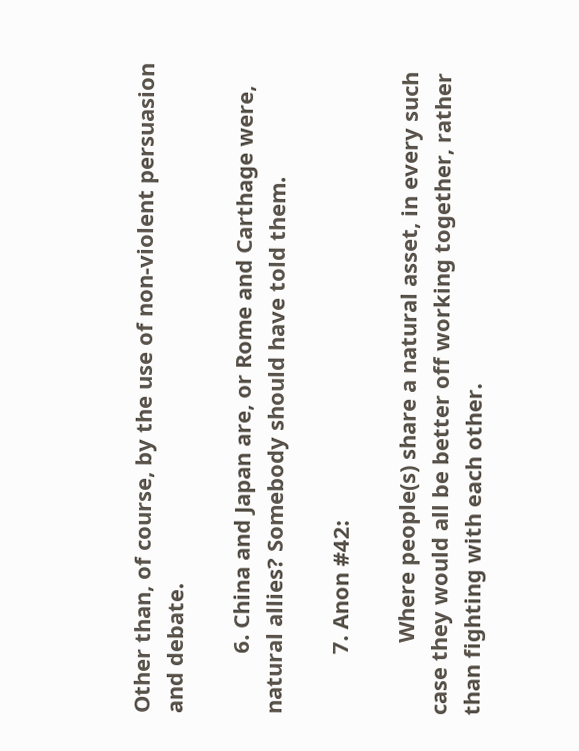Other than, of course, by the use of non-violent persuasion and debate.

          6. China and Japan are, or Rome and Carthage were, natural allies? Somebody should have told them.

          7. Anon #42:

            Where people(s) share a natural asset, in every such case they would all be better off working together, rather than fighting with each other.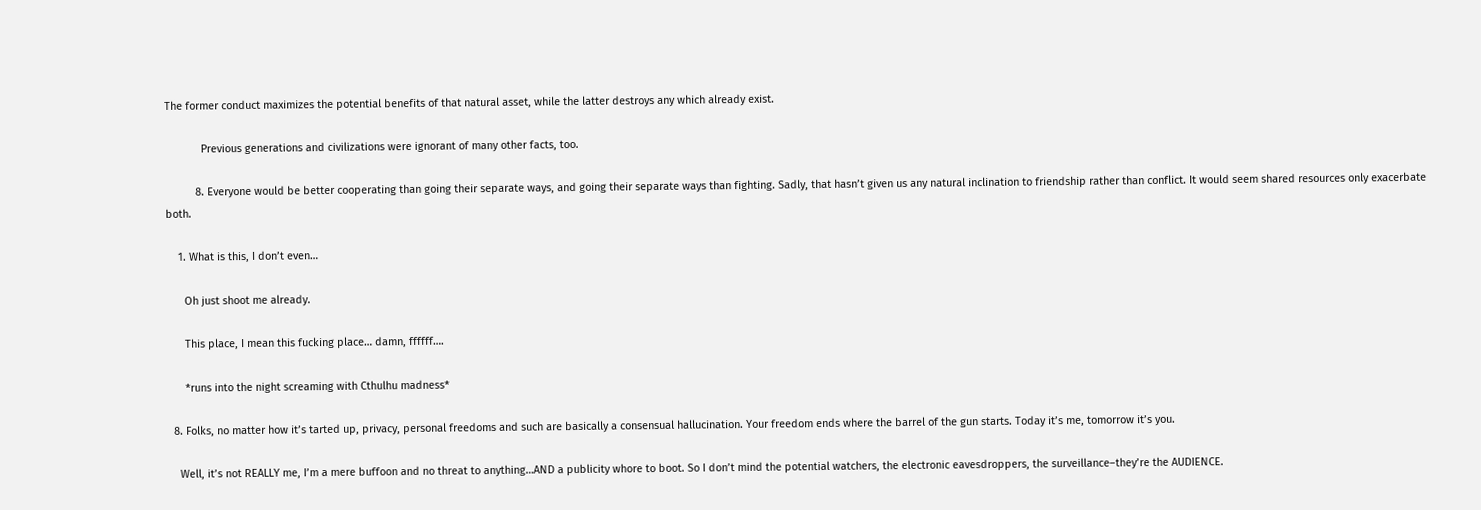The former conduct maximizes the potential benefits of that natural asset, while the latter destroys any which already exist.

            Previous generations and civilizations were ignorant of many other facts, too.

          8. Everyone would be better cooperating than going their separate ways, and going their separate ways than fighting. Sadly, that hasn’t given us any natural inclination to friendship rather than conflict. It would seem shared resources only exacerbate both.

    1. What is this, I don’t even…

      Oh just shoot me already.

      This place, I mean this fucking place… damn, ffffff….

      *runs into the night screaming with Cthulhu madness*

  8. Folks, no matter how it’s tarted up, privacy, personal freedoms and such are basically a consensual hallucination. Your freedom ends where the barrel of the gun starts. Today it’s me, tomorrow it’s you.

    Well, it’s not REALLY me, I’m a mere buffoon and no threat to anything…AND a publicity whore to boot. So I don’t mind the potential watchers, the electronic eavesdroppers, the surveillance–they’re the AUDIENCE.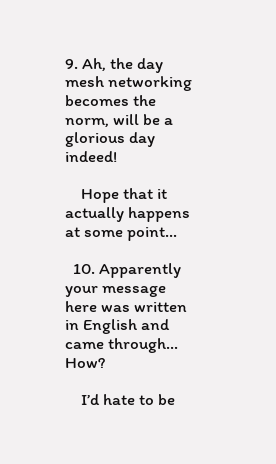9. Ah, the day mesh networking becomes the norm, will be a glorious day indeed!

    Hope that it actually happens at some point…

  10. Apparently your message here was written in English and came through… How?

    I’d hate to be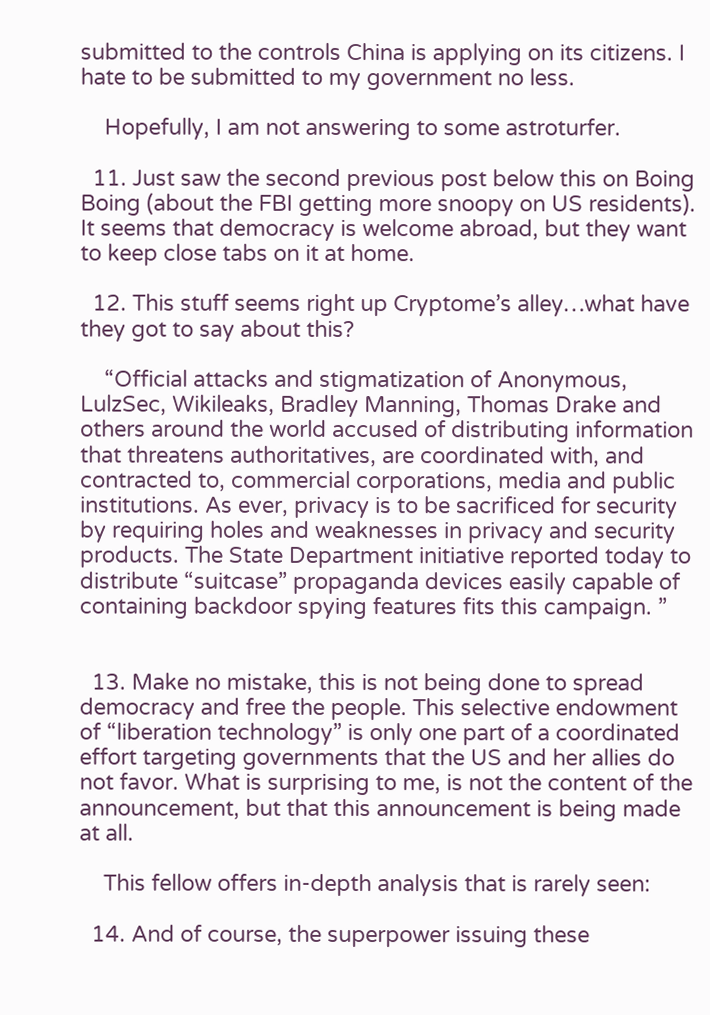submitted to the controls China is applying on its citizens. I hate to be submitted to my government no less.

    Hopefully, I am not answering to some astroturfer.

  11. Just saw the second previous post below this on Boing Boing (about the FBI getting more snoopy on US residents). It seems that democracy is welcome abroad, but they want to keep close tabs on it at home.

  12. This stuff seems right up Cryptome’s alley…what have they got to say about this?

    “Official attacks and stigmatization of Anonymous, LulzSec, Wikileaks, Bradley Manning, Thomas Drake and others around the world accused of distributing information that threatens authoritatives, are coordinated with, and contracted to, commercial corporations, media and public institutions. As ever, privacy is to be sacrificed for security by requiring holes and weaknesses in privacy and security products. The State Department initiative reported today to distribute “suitcase” propaganda devices easily capable of containing backdoor spying features fits this campaign. ”


  13. Make no mistake, this is not being done to spread democracy and free the people. This selective endowment of “liberation technology” is only one part of a coordinated effort targeting governments that the US and her allies do not favor. What is surprising to me, is not the content of the announcement, but that this announcement is being made at all.

    This fellow offers in-depth analysis that is rarely seen:

  14. And of course, the superpower issuing these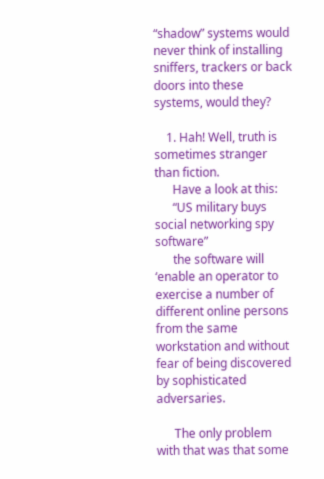“shadow” systems would never think of installing sniffers, trackers or back doors into these systems, would they?

    1. Hah! Well, truth is sometimes stranger than fiction.
      Have a look at this:
      “US military buys social networking spy software”
      the software will ‘enable an operator to exercise a number of different online persons from the same workstation and without fear of being discovered by sophisticated adversaries.

      The only problem with that was that some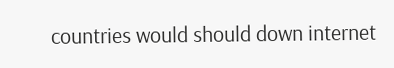countries would should down internet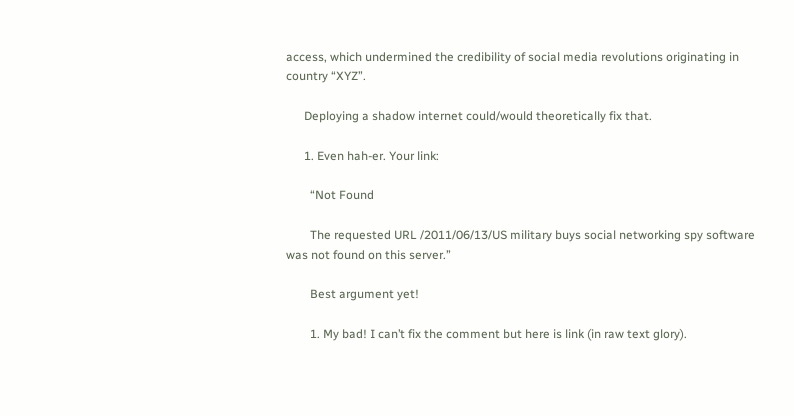access, which undermined the credibility of social media revolutions originating in country “XYZ”.

      Deploying a shadow internet could/would theoretically fix that.

      1. Even hah-er. Your link:

        “Not Found

        The requested URL /2011/06/13/US military buys social networking spy software was not found on this server.”

        Best argument yet!

        1. My bad! I can’t fix the comment but here is link (in raw text glory).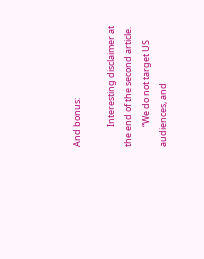And bonus:

          Interesting disclaimer at the end of the second article.
          “We do not target US audiences, and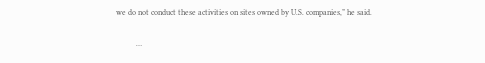we do not conduct these activities on sites owned by U.S. companies,” he said.

          …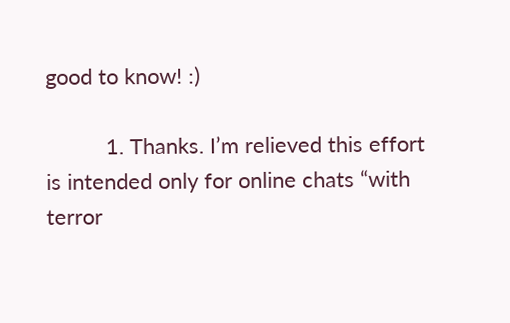good to know! :)

          1. Thanks. I’m relieved this effort is intended only for online chats “with terror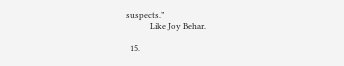suspects.”
            Like Joy Behar.

  15.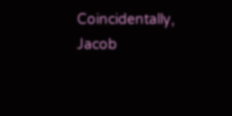Coincidentally, Jacob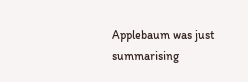Applebaum was just summarising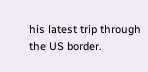his latest trip through the US border.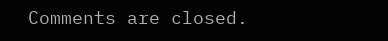Comments are closed.